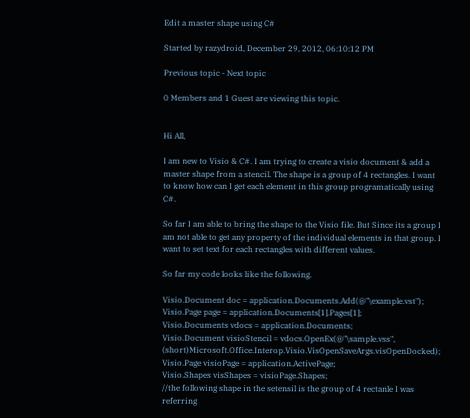Edit a master shape using C#

Started by razydroid, December 29, 2012, 06:10:12 PM

Previous topic - Next topic

0 Members and 1 Guest are viewing this topic.


Hi All,

I am new to Visio & C#. I am trying to create a visio document & add a master shape from a stencil. The shape is a group of 4 rectangles. I want to know how can I get each element in this group programatically using C#.

So far I am able to bring the shape to the Visio file. But Since its a group I am not able to get any property of the individual elements in that group. I want to set text for each rectangles with different values.

So far my code looks like the following.

Visio.Document doc = application.Documents.Add(@"\example.vst");
Visio.Page page = application.Documents[1].Pages[1];
Visio.Documents vdocs = application.Documents;
Visio.Document visioStencil = vdocs.OpenEx(@"\sample.vss", (short)Microsoft.Office.Interop.Visio.VisOpenSaveArgs.visOpenDocked);
Visio.Page visioPage = application.ActivePage;
Visio.Shapes visShapes = visioPage.Shapes;
//the following shape in the setensil is the group of 4 rectanle I was referring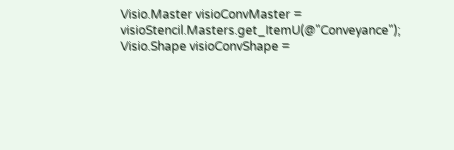Visio.Master visioConvMaster = visioStencil.Masters.get_ItemU(@"Conveyance");
Visio.Shape visioConvShape =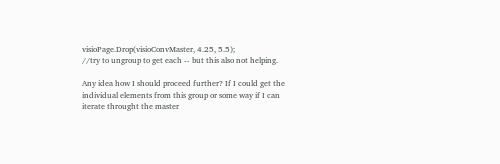visioPage.Drop(visioConvMaster, 4.25, 5.5);
//try to ungroup to get each -- but this also not helping.

Any idea how I should proceed further? If I could get the individual elements from this group or some way if I can iterate throught the master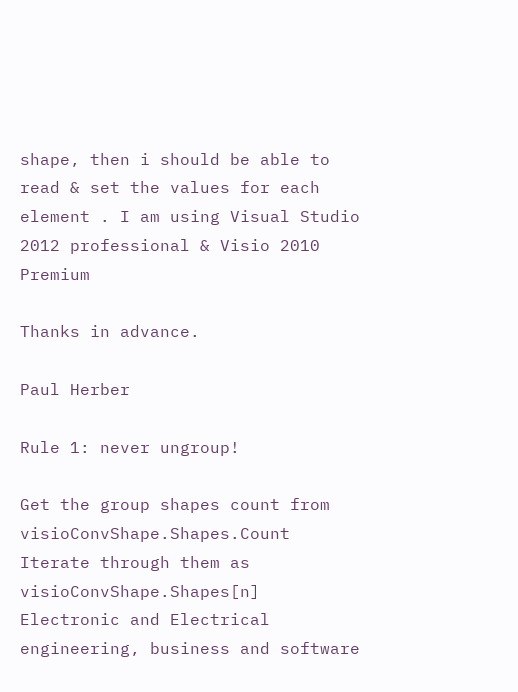shape, then i should be able to read & set the values for each element . I am using Visual Studio 2012 professional & Visio 2010 Premium

Thanks in advance.

Paul Herber

Rule 1: never ungroup!

Get the group shapes count from visioConvShape.Shapes.Count
Iterate through them as visioConvShape.Shapes[n]
Electronic and Electrical engineering, business and software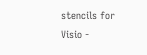stencils for Visio -